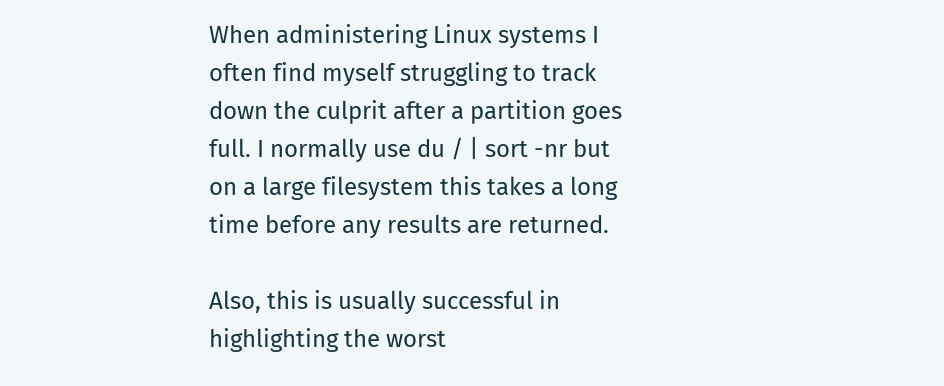When administering Linux systems I often find myself struggling to track down the culprit after a partition goes full. I normally use du / | sort -nr but on a large filesystem this takes a long time before any results are returned.

Also, this is usually successful in highlighting the worst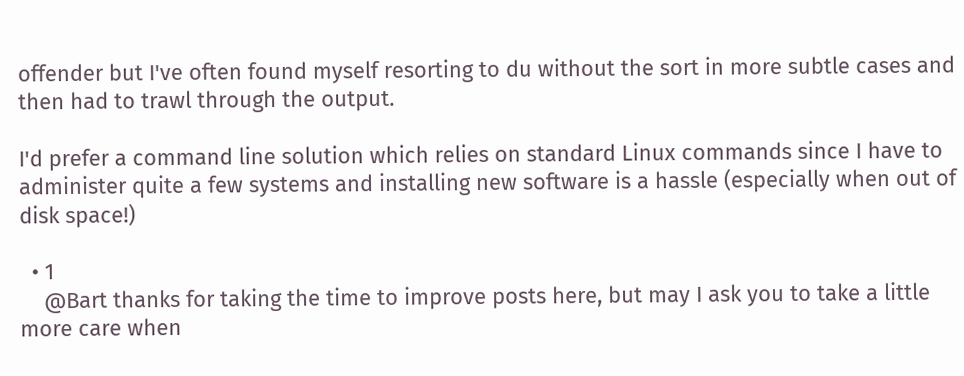offender but I've often found myself resorting to du without the sort in more subtle cases and then had to trawl through the output.

I'd prefer a command line solution which relies on standard Linux commands since I have to administer quite a few systems and installing new software is a hassle (especially when out of disk space!)

  • 1
    @Bart thanks for taking the time to improve posts here, but may I ask you to take a little more care when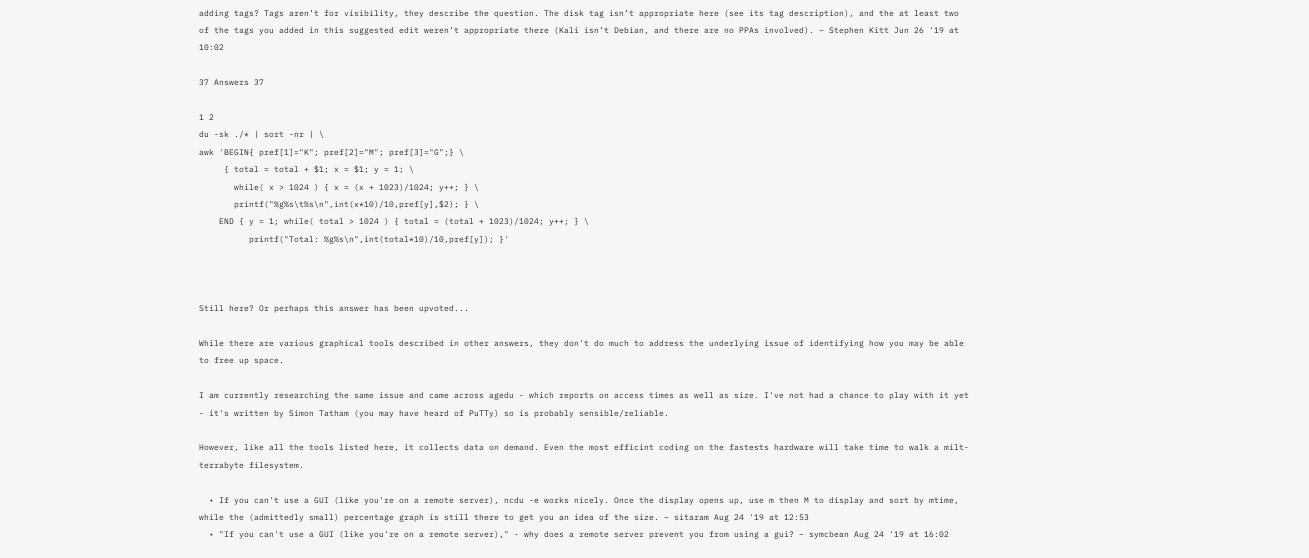adding tags? Tags aren’t for visibility, they describe the question. The disk tag isn’t appropriate here (see its tag description), and the at least two of the tags you added in this suggested edit weren’t appropriate there (Kali isn’t Debian, and there are no PPAs involved). – Stephen Kitt Jun 26 '19 at 10:02

37 Answers 37

1 2
du -sk ./* | sort -nr | \
awk 'BEGIN{ pref[1]="K"; pref[2]="M"; pref[3]="G";} \
     { total = total + $1; x = $1; y = 1; \
       while( x > 1024 ) { x = (x + 1023)/1024; y++; } \
       printf("%g%s\t%s\n",int(x*10)/10,pref[y],$2); } \
    END { y = 1; while( total > 1024 ) { total = (total + 1023)/1024; y++; } \
          printf("Total: %g%s\n",int(total*10)/10,pref[y]); }'



Still here? Or perhaps this answer has been upvoted...

While there are various graphical tools described in other answers, they don't do much to address the underlying issue of identifying how you may be able to free up space.

I am currently researching the same issue and came across agedu - which reports on access times as well as size. I've not had a chance to play with it yet - it's written by Simon Tatham (you may have heard of PuTTy) so is probably sensible/reliable.

However, like all the tools listed here, it collects data on demand. Even the most efficint coding on the fastests hardware will take time to walk a milt-terrabyte filesystem.

  • If you can't use a GUI (like you're on a remote server), ncdu -e works nicely. Once the display opens up, use m then M to display and sort by mtime, while the (admittedly small) percentage graph is still there to get you an idea of the size. – sitaram Aug 24 '19 at 12:53
  • "If you can't use a GUI (like you're on a remote server)," - why does a remote server prevent you from using a gui? – symcbean Aug 24 '19 at 16:02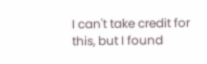I can't take credit for this, but I found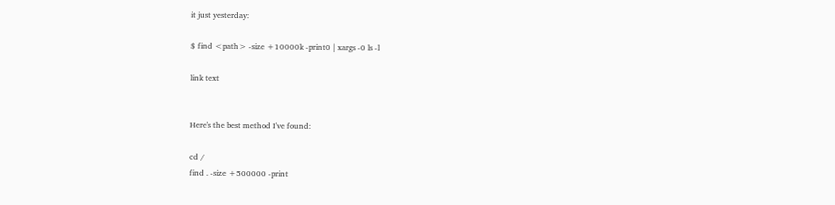it just yesterday:

$ find <path> -size +10000k -print0 | xargs -0 ls -l

link text


Here's the best method I've found:

cd /
find . -size +500000 -print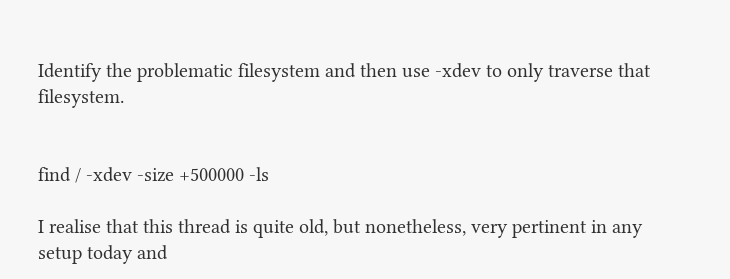Identify the problematic filesystem and then use -xdev to only traverse that filesystem.


find / -xdev -size +500000 -ls

I realise that this thread is quite old, but nonetheless, very pertinent in any setup today and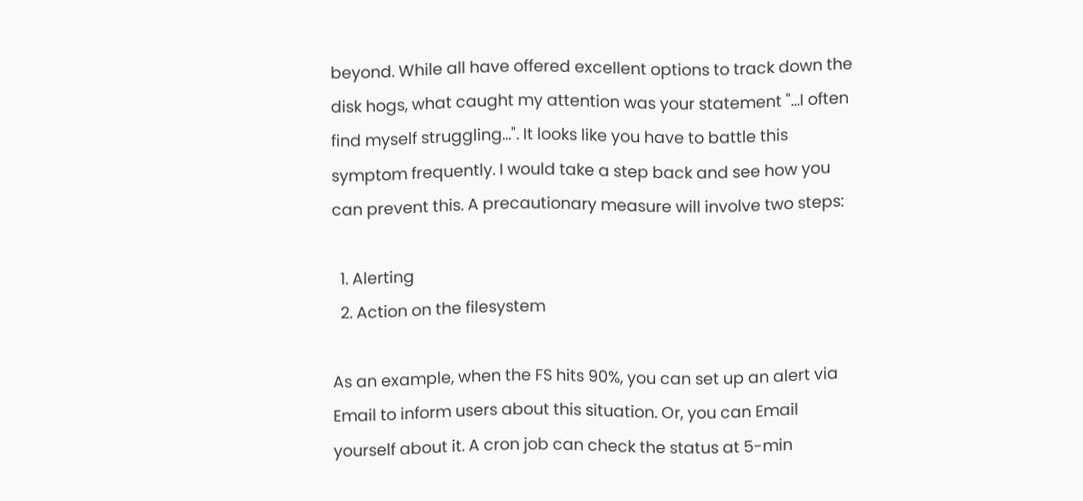beyond. While all have offered excellent options to track down the disk hogs, what caught my attention was your statement "...I often find myself struggling...". It looks like you have to battle this symptom frequently. I would take a step back and see how you can prevent this. A precautionary measure will involve two steps:

  1. Alerting
  2. Action on the filesystem

As an example, when the FS hits 90%, you can set up an alert via Email to inform users about this situation. Or, you can Email yourself about it. A cron job can check the status at 5-min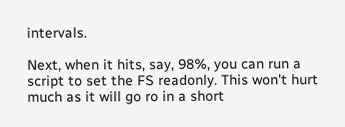intervals.

Next, when it hits, say, 98%, you can run a script to set the FS readonly. This won't hurt much as it will go ro in a short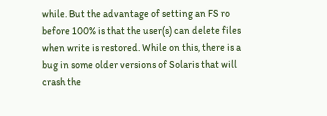while. But the advantage of setting an FS ro before 100% is that the user(s) can delete files when write is restored. While on this, there is a bug in some older versions of Solaris that will crash the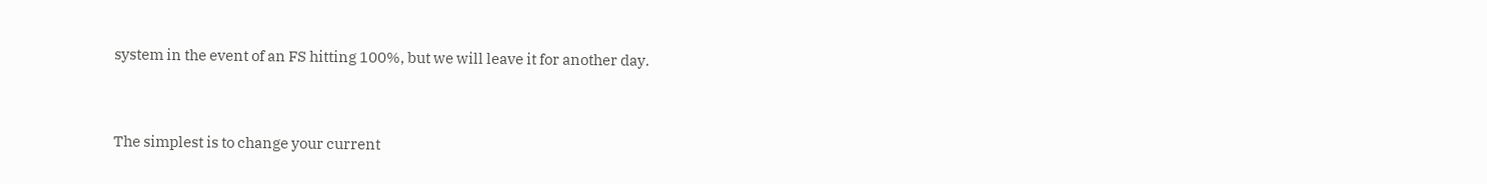system in the event of an FS hitting 100%, but we will leave it for another day.


The simplest is to change your current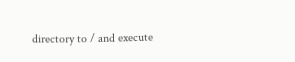directory to / and execute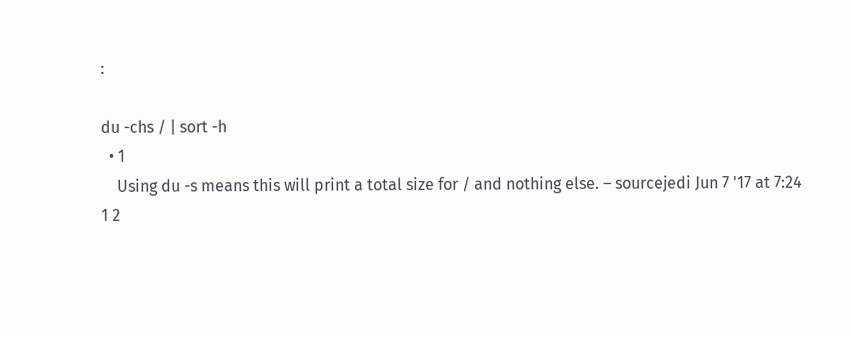:

du -chs / | sort -h
  • 1
    Using du -s means this will print a total size for / and nothing else. – sourcejedi Jun 7 '17 at 7:24
1 2